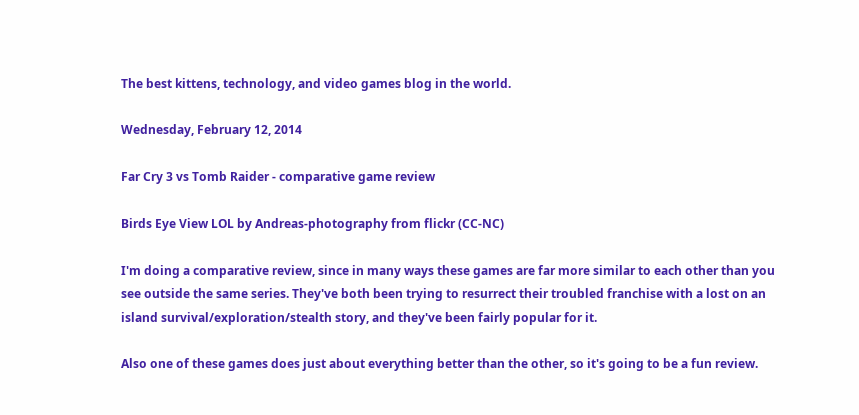The best kittens, technology, and video games blog in the world.

Wednesday, February 12, 2014

Far Cry 3 vs Tomb Raider - comparative game review

Birds Eye View LOL by Andreas-photography from flickr (CC-NC)

I'm doing a comparative review, since in many ways these games are far more similar to each other than you see outside the same series. They've both been trying to resurrect their troubled franchise with a lost on an island survival/exploration/stealth story, and they've been fairly popular for it.

Also one of these games does just about everything better than the other, so it's going to be a fun review.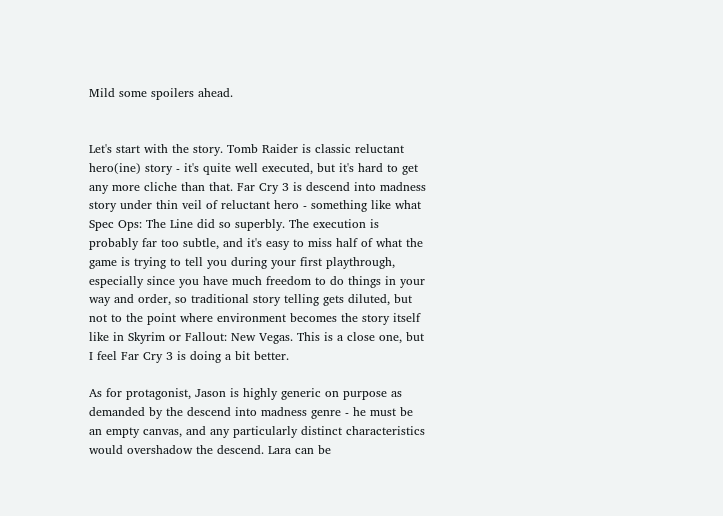Mild some spoilers ahead.


Let's start with the story. Tomb Raider is classic reluctant hero(ine) story - it's quite well executed, but it's hard to get any more cliche than that. Far Cry 3 is descend into madness story under thin veil of reluctant hero - something like what Spec Ops: The Line did so superbly. The execution is probably far too subtle, and it's easy to miss half of what the game is trying to tell you during your first playthrough, especially since you have much freedom to do things in your way and order, so traditional story telling gets diluted, but not to the point where environment becomes the story itself like in Skyrim or Fallout: New Vegas. This is a close one, but I feel Far Cry 3 is doing a bit better.

As for protagonist, Jason is highly generic on purpose as demanded by the descend into madness genre - he must be an empty canvas, and any particularly distinct characteristics would overshadow the descend. Lara can be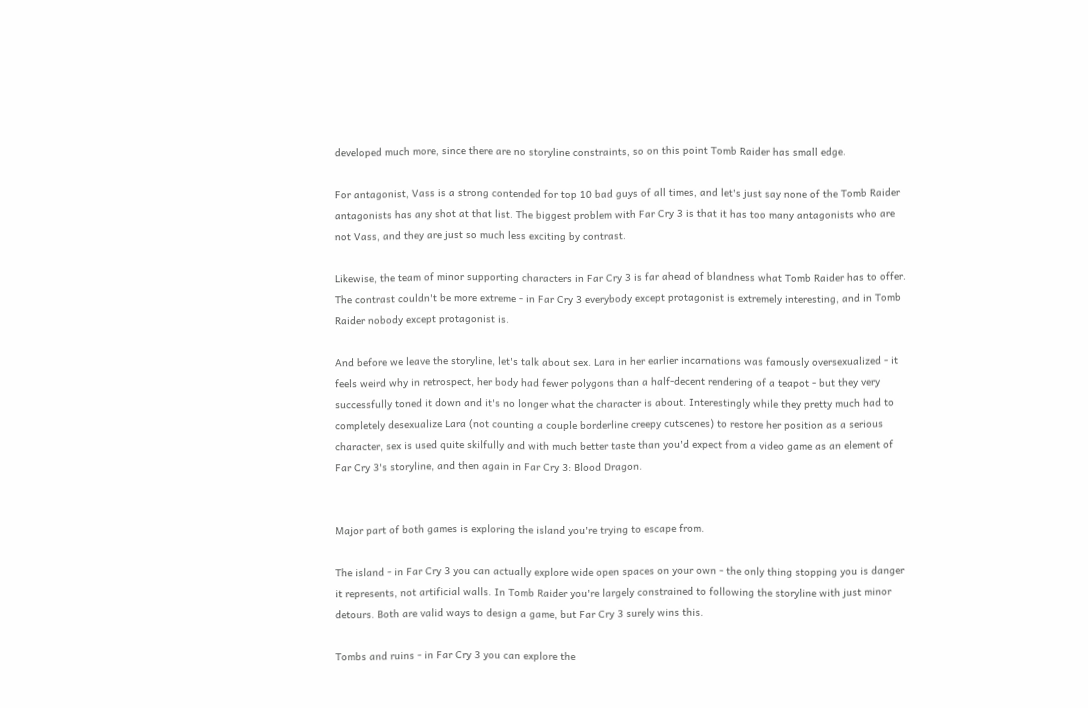developed much more, since there are no storyline constraints, so on this point Tomb Raider has small edge.

For antagonist, Vass is a strong contended for top 10 bad guys of all times, and let's just say none of the Tomb Raider antagonists has any shot at that list. The biggest problem with Far Cry 3 is that it has too many antagonists who are not Vass, and they are just so much less exciting by contrast.

Likewise, the team of minor supporting characters in Far Cry 3 is far ahead of blandness what Tomb Raider has to offer. The contrast couldn't be more extreme - in Far Cry 3 everybody except protagonist is extremely interesting, and in Tomb Raider nobody except protagonist is.

And before we leave the storyline, let's talk about sex. Lara in her earlier incarnations was famously oversexualized - it feels weird why in retrospect, her body had fewer polygons than a half-decent rendering of a teapot - but they very successfully toned it down and it's no longer what the character is about. Interestingly while they pretty much had to completely desexualize Lara (not counting a couple borderline creepy cutscenes) to restore her position as a serious character, sex is used quite skilfully and with much better taste than you'd expect from a video game as an element of Far Cry 3's storyline, and then again in Far Cry 3: Blood Dragon.


Major part of both games is exploring the island you're trying to escape from.

The island - in Far Cry 3 you can actually explore wide open spaces on your own - the only thing stopping you is danger it represents, not artificial walls. In Tomb Raider you're largely constrained to following the storyline with just minor detours. Both are valid ways to design a game, but Far Cry 3 surely wins this.

Tombs and ruins - in Far Cry 3 you can explore the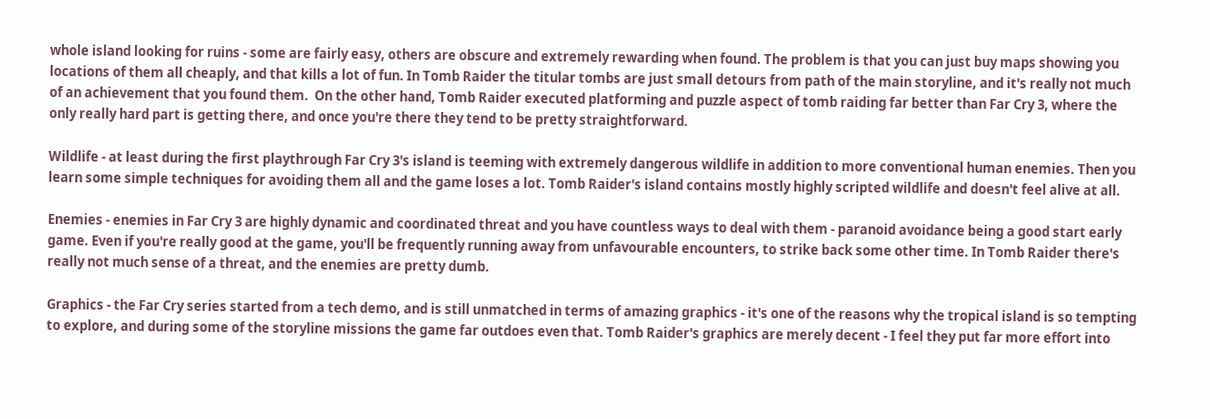whole island looking for ruins - some are fairly easy, others are obscure and extremely rewarding when found. The problem is that you can just buy maps showing you locations of them all cheaply, and that kills a lot of fun. In Tomb Raider the titular tombs are just small detours from path of the main storyline, and it's really not much of an achievement that you found them.  On the other hand, Tomb Raider executed platforming and puzzle aspect of tomb raiding far better than Far Cry 3, where the only really hard part is getting there, and once you're there they tend to be pretty straightforward.

Wildlife - at least during the first playthrough Far Cry 3's island is teeming with extremely dangerous wildlife in addition to more conventional human enemies. Then you learn some simple techniques for avoiding them all and the game loses a lot. Tomb Raider's island contains mostly highly scripted wildlife and doesn't feel alive at all.

Enemies - enemies in Far Cry 3 are highly dynamic and coordinated threat and you have countless ways to deal with them - paranoid avoidance being a good start early game. Even if you're really good at the game, you'll be frequently running away from unfavourable encounters, to strike back some other time. In Tomb Raider there's really not much sense of a threat, and the enemies are pretty dumb.

Graphics - the Far Cry series started from a tech demo, and is still unmatched in terms of amazing graphics - it's one of the reasons why the tropical island is so tempting to explore, and during some of the storyline missions the game far outdoes even that. Tomb Raider's graphics are merely decent - I feel they put far more effort into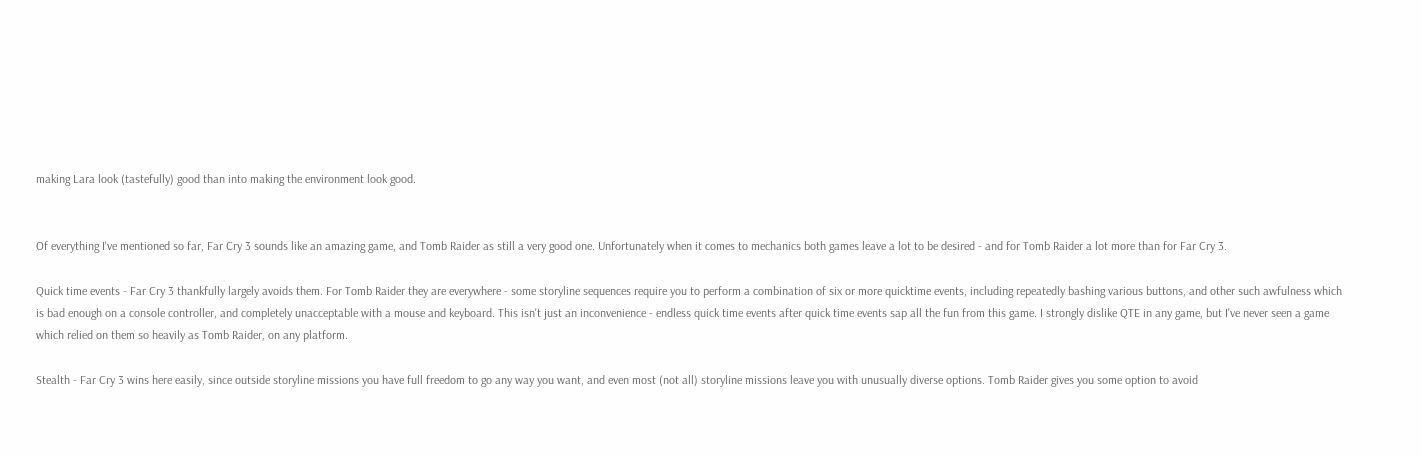making Lara look (tastefully) good than into making the environment look good.


Of everything I've mentioned so far, Far Cry 3 sounds like an amazing game, and Tomb Raider as still a very good one. Unfortunately when it comes to mechanics both games leave a lot to be desired - and for Tomb Raider a lot more than for Far Cry 3.

Quick time events - Far Cry 3 thankfully largely avoids them. For Tomb Raider they are everywhere - some storyline sequences require you to perform a combination of six or more quicktime events, including repeatedly bashing various buttons, and other such awfulness which is bad enough on a console controller, and completely unacceptable with a mouse and keyboard. This isn't just an inconvenience - endless quick time events after quick time events sap all the fun from this game. I strongly dislike QTE in any game, but I've never seen a game which relied on them so heavily as Tomb Raider, on any platform.

Stealth - Far Cry 3 wins here easily, since outside storyline missions you have full freedom to go any way you want, and even most (not all) storyline missions leave you with unusually diverse options. Tomb Raider gives you some option to avoid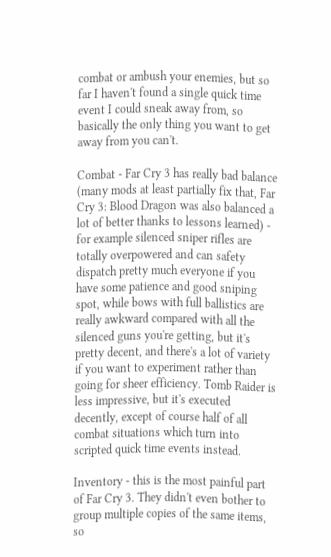combat or ambush your enemies, but so far I haven't found a single quick time event I could sneak away from, so basically the only thing you want to get away from you can't.

Combat - Far Cry 3 has really bad balance (many mods at least partially fix that, Far Cry 3: Blood Dragon was also balanced a lot of better thanks to lessons learned) - for example silenced sniper rifles are totally overpowered and can safety dispatch pretty much everyone if you have some patience and good sniping spot, while bows with full ballistics are really awkward compared with all the silenced guns you're getting, but it's pretty decent, and there's a lot of variety if you want to experiment rather than going for sheer efficiency. Tomb Raider is less impressive, but it's executed decently, except of course half of all combat situations which turn into scripted quick time events instead.

Inventory - this is the most painful part of Far Cry 3. They didn't even bother to group multiple copies of the same items, so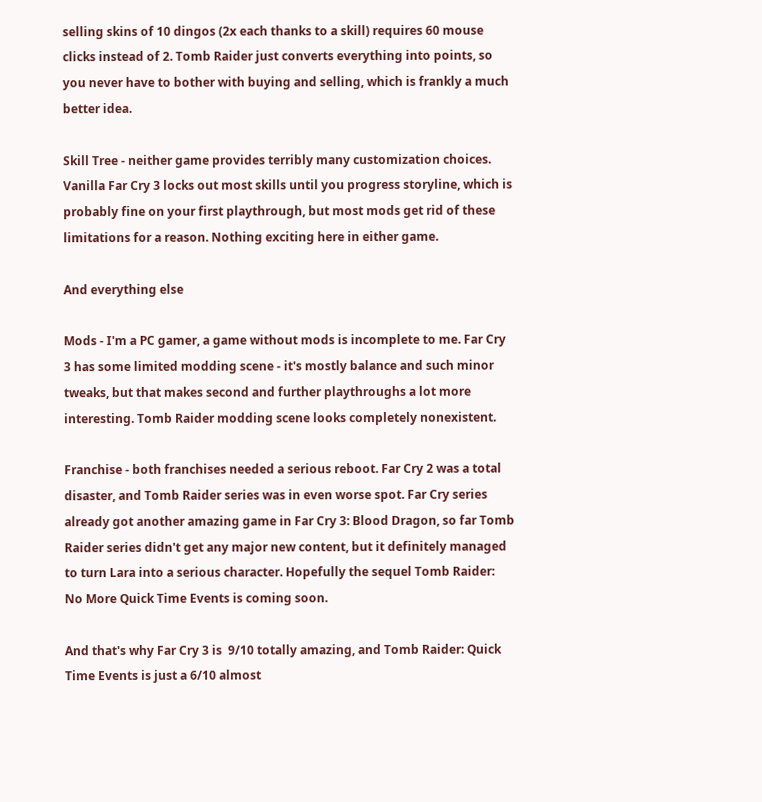selling skins of 10 dingos (2x each thanks to a skill) requires 60 mouse clicks instead of 2. Tomb Raider just converts everything into points, so you never have to bother with buying and selling, which is frankly a much better idea.

Skill Tree - neither game provides terribly many customization choices. Vanilla Far Cry 3 locks out most skills until you progress storyline, which is probably fine on your first playthrough, but most mods get rid of these limitations for a reason. Nothing exciting here in either game.

And everything else

Mods - I'm a PC gamer, a game without mods is incomplete to me. Far Cry 3 has some limited modding scene - it's mostly balance and such minor tweaks, but that makes second and further playthroughs a lot more interesting. Tomb Raider modding scene looks completely nonexistent.

Franchise - both franchises needed a serious reboot. Far Cry 2 was a total disaster, and Tomb Raider series was in even worse spot. Far Cry series already got another amazing game in Far Cry 3: Blood Dragon, so far Tomb Raider series didn't get any major new content, but it definitely managed to turn Lara into a serious character. Hopefully the sequel Tomb Raider: No More Quick Time Events is coming soon.

And that's why Far Cry 3 is  9/10 totally amazing, and Tomb Raider: Quick Time Events is just a 6/10 almost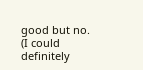good but no. (I could definitely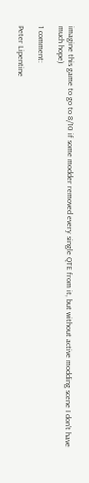imagine this game to go to 8/10 if some modder removed every single QTE from it, but without active modding scene I don't have much hope)

1 comment:

Peter Lipentine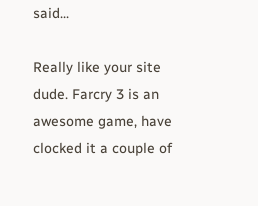said...

Really like your site dude. Farcry 3 is an awesome game, have clocked it a couple of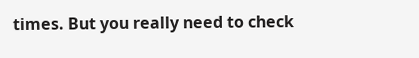times. But you really need to check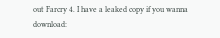out Farcry 4. I have a leaked copy if you wanna download: